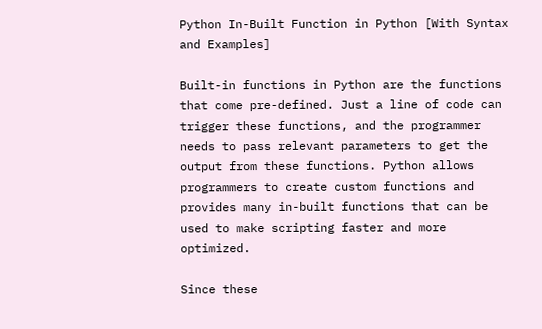Python In-Built Function in Python [With Syntax and Examples]

Built-in functions in Python are the functions that come pre-defined. Just a line of code can trigger these functions, and the programmer needs to pass relevant parameters to get the output from these functions. Python allows programmers to create custom functions and provides many in-built functions that can be used to make scripting faster and more optimized.

Since these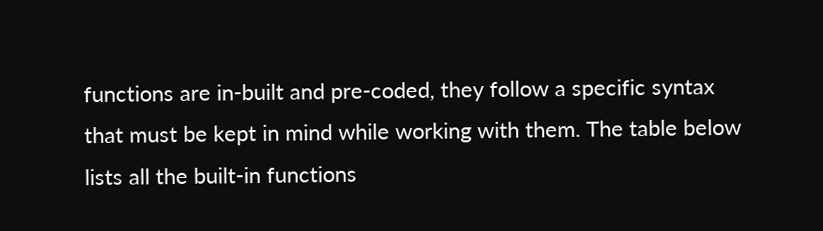functions are in-built and pre-coded, they follow a specific syntax that must be kept in mind while working with them. The table below lists all the built-in functions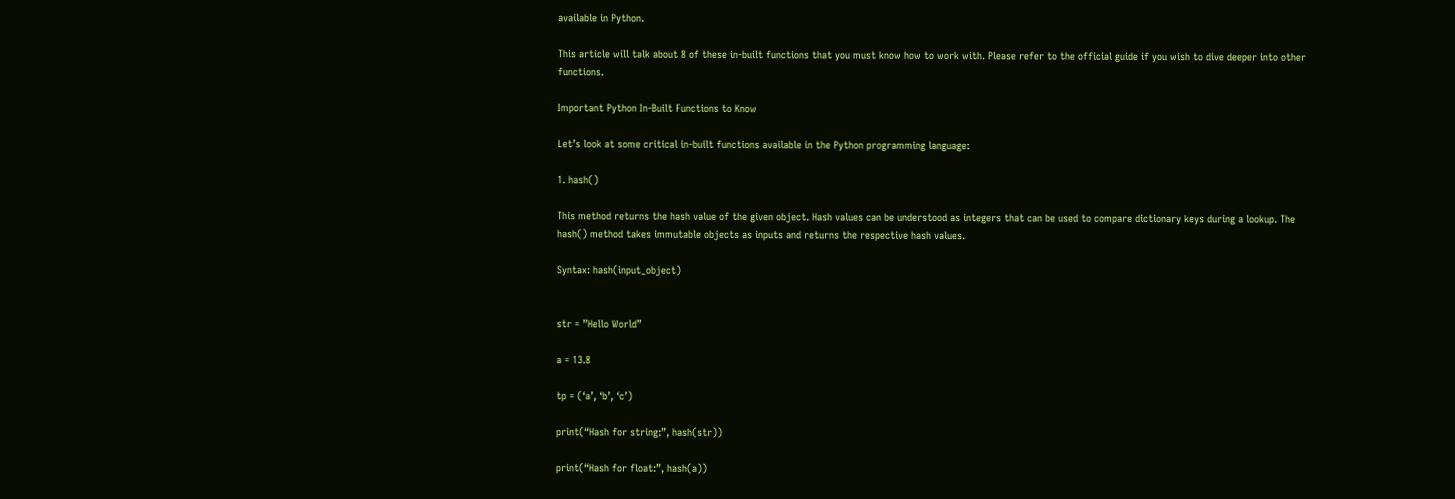available in Python.

This article will talk about 8 of these in-built functions that you must know how to work with. Please refer to the official guide if you wish to dive deeper into other functions.

Important Python In-Built Functions to Know

Let’s look at some critical in-built functions available in the Python programming language:

1. hash()

This method returns the hash value of the given object. Hash values can be understood as integers that can be used to compare dictionary keys during a lookup. The hash() method takes immutable objects as inputs and returns the respective hash values.

Syntax: hash(input_object)


str = ”Hello World”

a = 13.8

tp = (‘a’, ‘b’, ‘c’)

print(“Hash for string:”, hash(str))

print(“Hash for float:”, hash(a))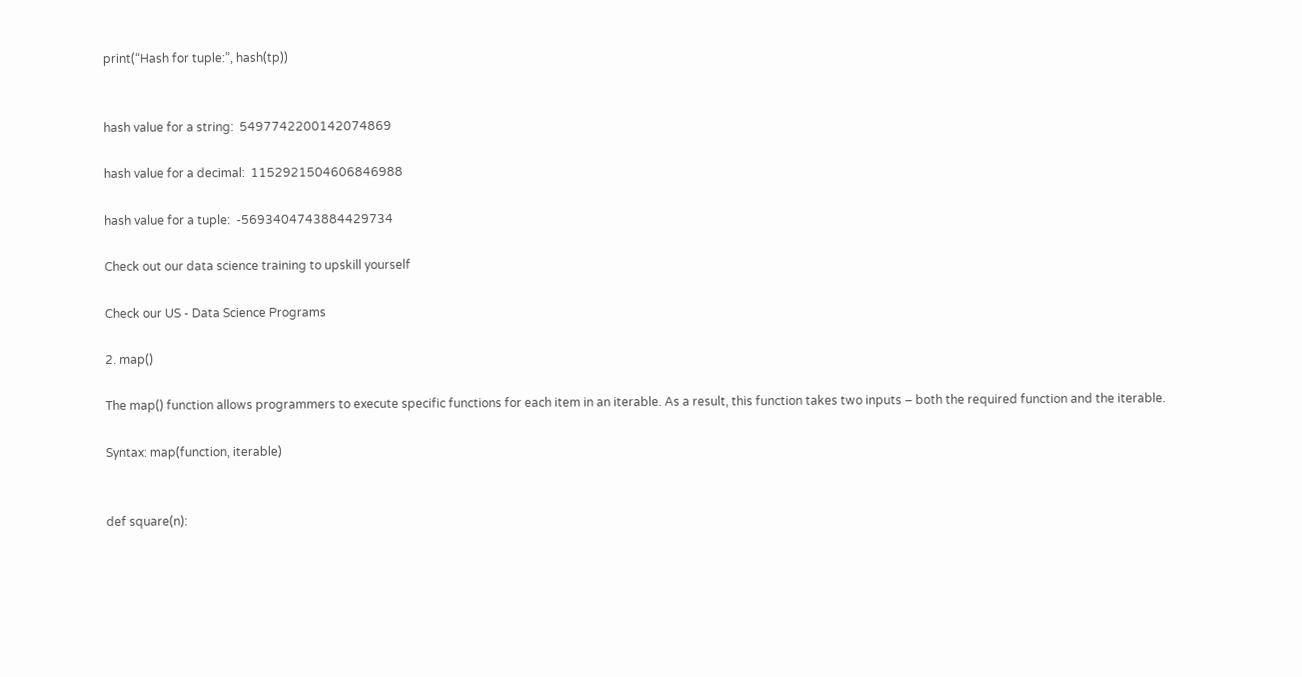print(“Hash for tuple:”, hash(tp))


hash value for a string:  5497742200142074869

hash value for a decimal:  1152921504606846988

hash value for a tuple:  -5693404743884429734

Check out our data science training to upskill yourself

Check our US - Data Science Programs

2. map()

The map() function allows programmers to execute specific functions for each item in an iterable. As a result, this function takes two inputs – both the required function and the iterable.

Syntax: map(function, iterable)


def square(n):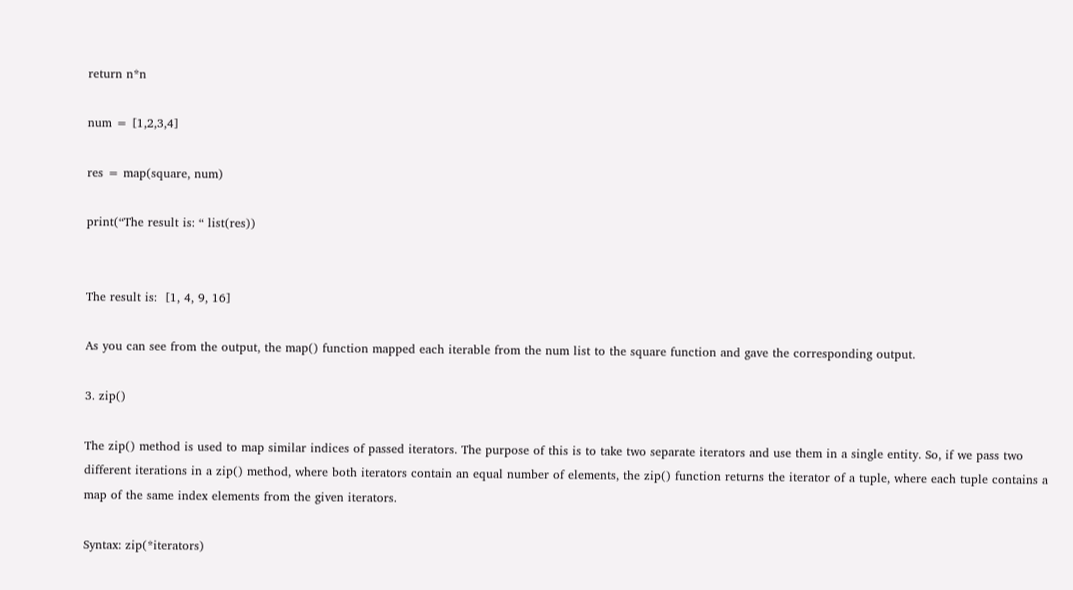return n*n

num = [1,2,3,4]

res = map(square, num)

print(“The result is: “ list(res))


The result is:  [1, 4, 9, 16]

As you can see from the output, the map() function mapped each iterable from the num list to the square function and gave the corresponding output.

3. zip()

The zip() method is used to map similar indices of passed iterators. The purpose of this is to take two separate iterators and use them in a single entity. So, if we pass two different iterations in a zip() method, where both iterators contain an equal number of elements, the zip() function returns the iterator of a tuple, where each tuple contains a map of the same index elements from the given iterators.

Syntax: zip(*iterators)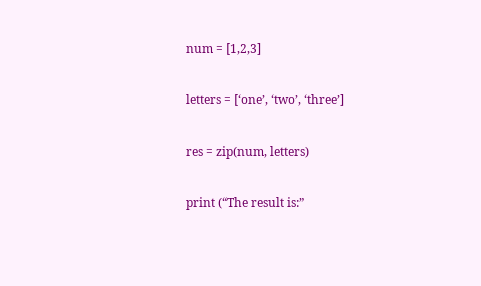num = [1,2,3]

letters = [‘one’, ‘two’, ‘three’]

res = zip(num, letters)

print (“The result is:”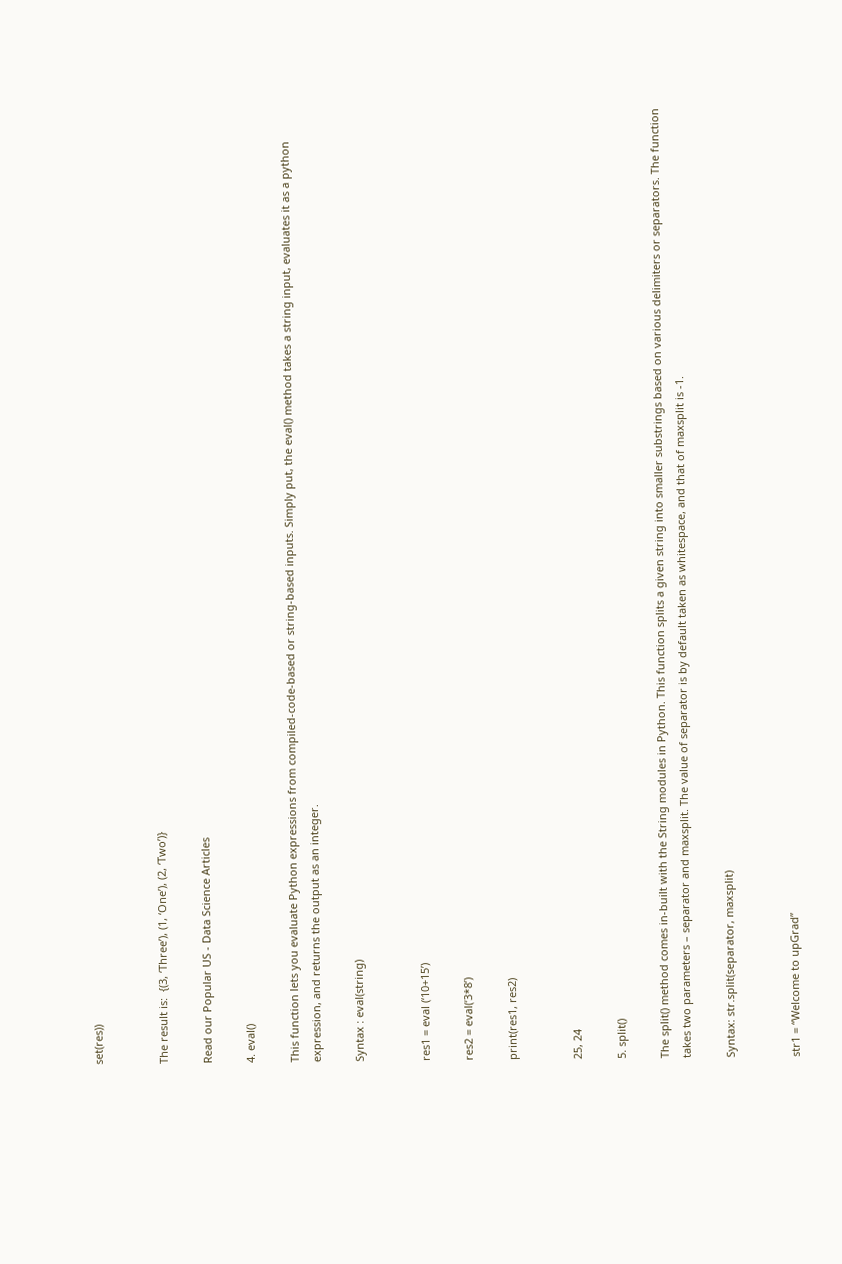set(res))


The result is:  {(3, ‘Three’), (1, ‘One’), (2, ‘Two’)}

Read our Popular US - Data Science Articles

4. eval()

This function lets you evaluate Python expressions from compiled-code-based or string-based inputs. Simply put, the eval() method takes a string input, evaluates it as a python expression, and returns the output as an integer.

Syntax : eval(string)


res1 = eval (‘10+15’)

res2 = eval(‘3*8’)

print(res1, res2)


25, 24

5. split()

The split() method comes in-built with the String modules in Python. This function splits a given string into smaller substrings based on various delimiters or separators. The function takes two parameters – separator and maxsplit. The value of separator is by default taken as whitespace, and that of maxsplit is -1.

Syntax: str.split(separator, maxsplit)


str1 = “Welcome to upGrad”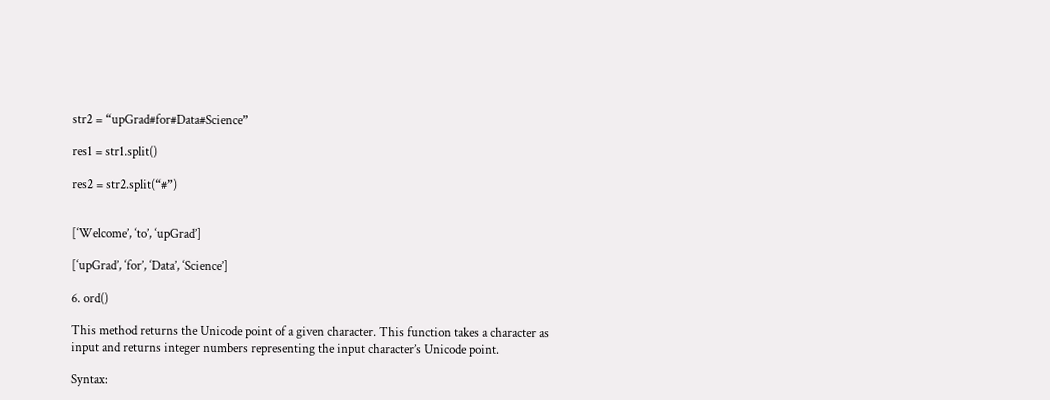str2 = “upGrad#for#Data#Science”

res1 = str1.split()

res2 = str2.split(“#”)


[‘Welcome’, ‘to’, ‘upGrad’]

[‘upGrad’, ‘for’, ‘Data’, ‘Science’]

6. ord()

This method returns the Unicode point of a given character. This function takes a character as input and returns integer numbers representing the input character’s Unicode point.

Syntax: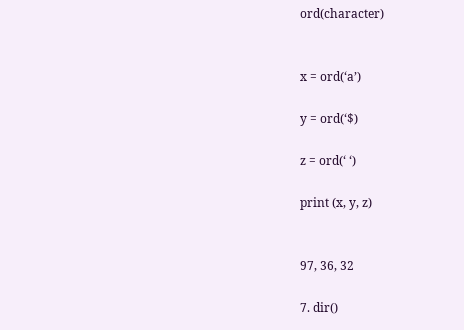ord(character)


x = ord(‘a’)

y = ord(‘$)

z = ord(‘ ‘)

print (x, y, z)


97, 36, 32

7. dir()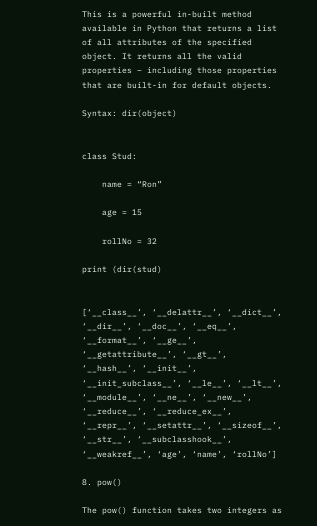This is a powerful in-built method available in Python that returns a list of all attributes of the specified object. It returns all the valid properties – including those properties that are built-in for default objects.

Syntax: dir(object)


class Stud:

    name = “Ron”

    age = 15

    rollNo = 32

print (dir(stud)


[‘__class__’, ‘__delattr__’, ‘__dict__’, ‘__dir__’, ‘__doc__’, ‘__eq__’, ‘__format__’, ‘__ge__’, ‘__getattribute__’, ‘__gt__’, ‘__hash__’, ‘__init__’, ‘__init_subclass__’, ‘__le__’, ‘__lt__’, ‘__module__’, ‘__ne__’, ‘__new__’, ‘__reduce__’, ‘__reduce_ex__’, ‘__repr__’, ‘__setattr__’, ‘__sizeof__’, ‘__str__’, ‘__subclasshook__’, ‘__weakref__’, ‘age’, ‘name’, ‘rollNo’]

8. pow()

The pow() function takes two integers as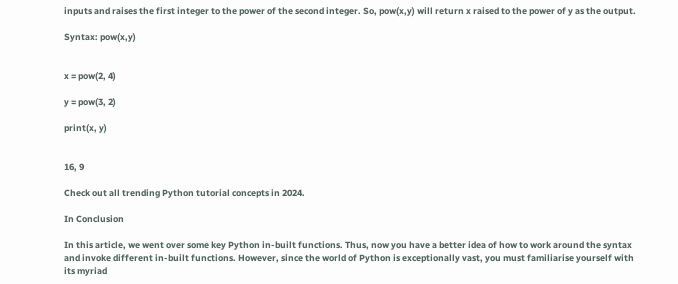inputs and raises the first integer to the power of the second integer. So, pow(x,y) will return x raised to the power of y as the output.

Syntax: pow(x,y)


x = pow(2, 4)

y = pow(3, 2)

print(x, y)


16, 9

Check out all trending Python tutorial concepts in 2024.

In Conclusion

In this article, we went over some key Python in-built functions. Thus, now you have a better idea of how to work around the syntax and invoke different in-built functions. However, since the world of Python is exceptionally vast, you must familiarise yourself with its myriad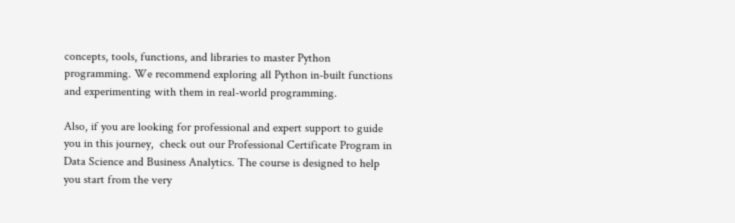concepts, tools, functions, and libraries to master Python programming. We recommend exploring all Python in-built functions and experimenting with them in real-world programming.

Also, if you are looking for professional and expert support to guide you in this journey,  check out our Professional Certificate Program in Data Science and Business Analytics. The course is designed to help you start from the very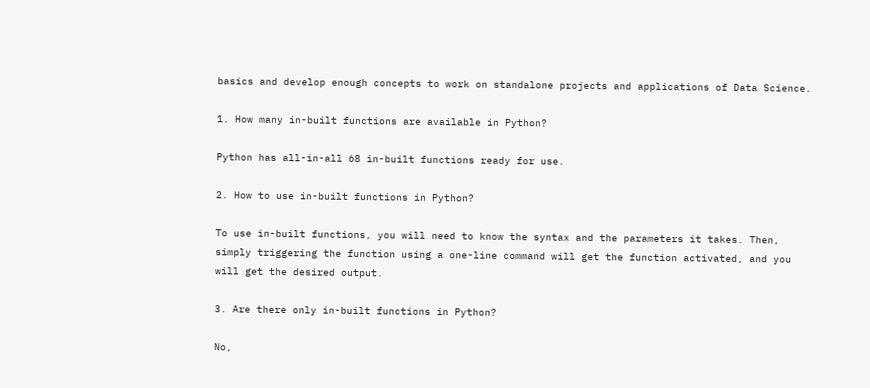basics and develop enough concepts to work on standalone projects and applications of Data Science.

1. How many in-built functions are available in Python?

Python has all-in-all 68 in-built functions ready for use.

2. How to use in-built functions in Python?

To use in-built functions, you will need to know the syntax and the parameters it takes. Then, simply triggering the function using a one-line command will get the function activated, and you will get the desired output.

3. Are there only in-built functions in Python?

No,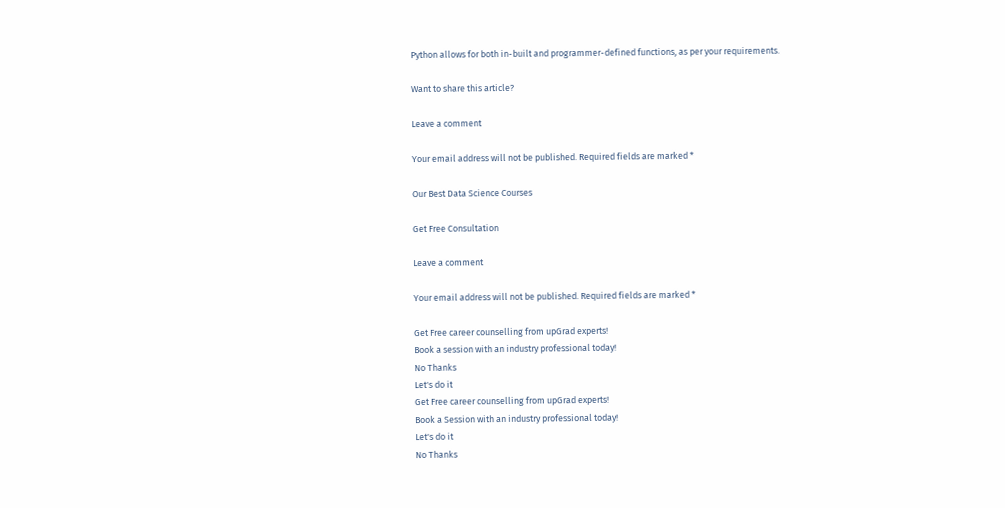Python allows for both in-built and programmer-defined functions, as per your requirements.

Want to share this article?

Leave a comment

Your email address will not be published. Required fields are marked *

Our Best Data Science Courses

Get Free Consultation

Leave a comment

Your email address will not be published. Required fields are marked *

Get Free career counselling from upGrad experts!
Book a session with an industry professional today!
No Thanks
Let's do it
Get Free career counselling from upGrad experts!
Book a Session with an industry professional today!
Let's do it
No Thanks